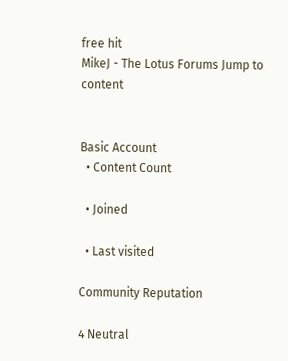free hit
MikeJ - The Lotus Forums Jump to content


Basic Account
  • Content Count

  • Joined

  • Last visited

Community Reputation

4 Neutral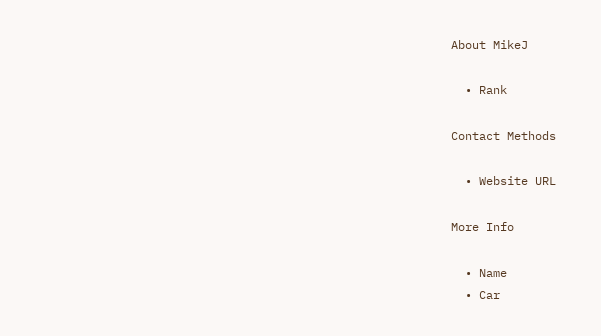About MikeJ

  • Rank

Contact Methods

  • Website URL

More Info

  • Name
  • Car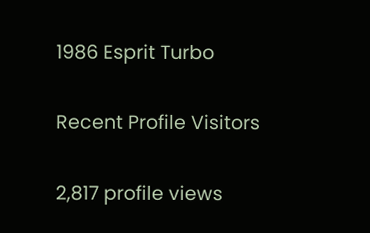1986 Esprit Turbo

Recent Profile Visitors

2,817 profile views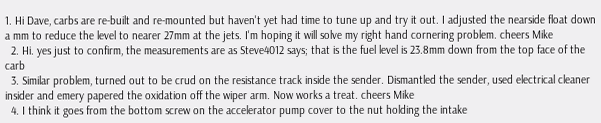1. Hi Dave, carbs are re-built and re-mounted but haven't yet had time to tune up and try it out. I adjusted the nearside float down a mm to reduce the level to nearer 27mm at the jets. I'm hoping it will solve my right hand cornering problem. cheers Mike
  2. Hi. yes just to confirm, the measurements are as Steve4012 says; that is the fuel level is 23.8mm down from the top face of the carb
  3. Similar problem, turned out to be crud on the resistance track inside the sender. Dismantled the sender, used electrical cleaner insider and emery papered the oxidation off the wiper arm. Now works a treat. cheers Mike
  4. I think it goes from the bottom screw on the accelerator pump cover to the nut holding the intake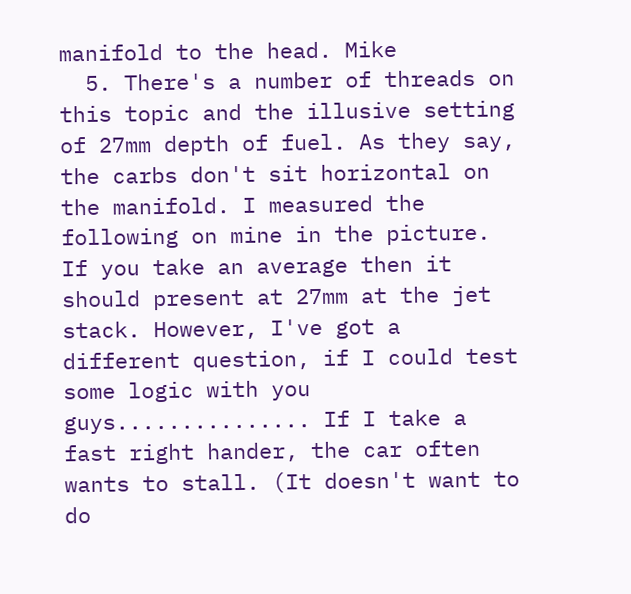manifold to the head. Mike
  5. There's a number of threads on this topic and the illusive setting of 27mm depth of fuel. As they say, the carbs don't sit horizontal on the manifold. I measured the following on mine in the picture. If you take an average then it should present at 27mm at the jet stack. However, I've got a different question, if I could test some logic with you guys............... If I take a fast right hander, the car often wants to stall. (It doesn't want to do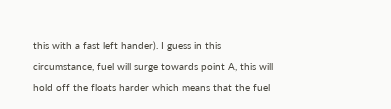this with a fast left hander). I guess in this circumstance, fuel will surge towards point A, this will hold off the floats harder which means that the fuel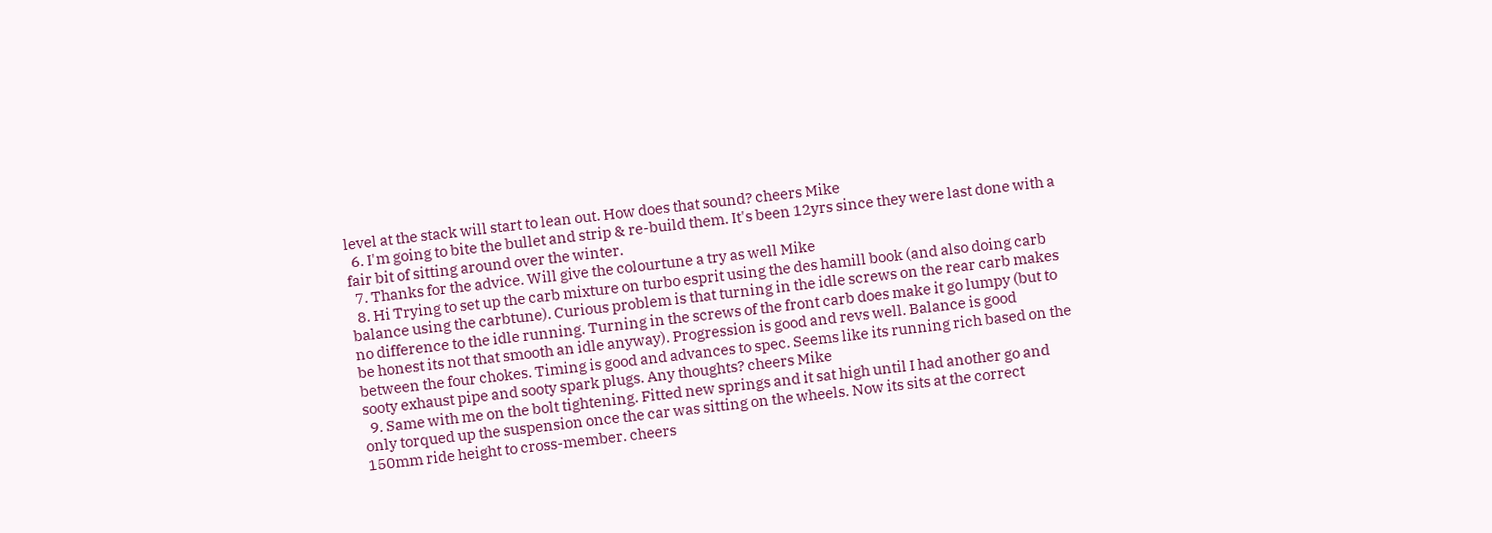level at the stack will start to lean out. How does that sound? cheers Mike
  6. I'm going to bite the bullet and strip & re-build them. It's been 12yrs since they were last done with a fair bit of sitting around over the winter.
  7. Thanks for the advice. Will give the colourtune a try as well Mike
  8. Hi Trying to set up the carb mixture on turbo esprit using the des hamill book (and also doing carb balance using the carbtune). Curious problem is that turning in the idle screws on the rear carb makes no difference to the idle running. Turning in the screws of the front carb does make it go lumpy (but to be honest its not that smooth an idle anyway). Progression is good and revs well. Balance is good between the four chokes. Timing is good and advances to spec. Seems like its running rich based on the sooty exhaust pipe and sooty spark plugs. Any thoughts? cheers Mike
  9. Same with me on the bolt tightening. Fitted new springs and it sat high until I had another go and only torqued up the suspension once the car was sitting on the wheels. Now its sits at the correct 150mm ride height to cross-member. cheers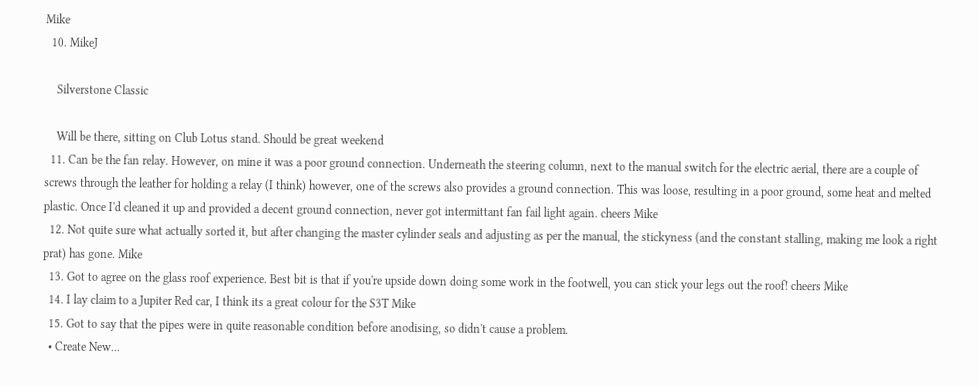Mike
  10. MikeJ

    Silverstone Classic

    Will be there, sitting on Club Lotus stand. Should be great weekend
  11. Can be the fan relay. However, on mine it was a poor ground connection. Underneath the steering column, next to the manual switch for the electric aerial, there are a couple of screws through the leather for holding a relay (I think) however, one of the screws also provides a ground connection. This was loose, resulting in a poor ground, some heat and melted plastic. Once I'd cleaned it up and provided a decent ground connection, never got intermittant fan fail light again. cheers Mike
  12. Not quite sure what actually sorted it, but after changing the master cylinder seals and adjusting as per the manual, the stickyness (and the constant stalling, making me look a right prat) has gone. Mike
  13. Got to agree on the glass roof experience. Best bit is that if you're upside down doing some work in the footwell, you can stick your legs out the roof! cheers Mike
  14. I lay claim to a Jupiter Red car, I think its a great colour for the S3T Mike
  15. Got to say that the pipes were in quite reasonable condition before anodising, so didn't cause a problem.
  • Create New...